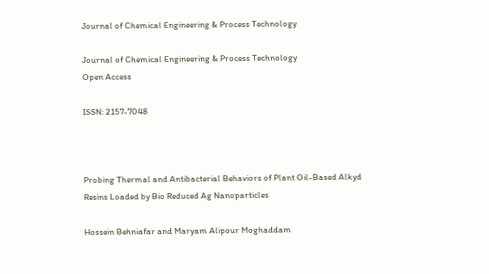Journal of Chemical Engineering & Process Technology

Journal of Chemical Engineering & Process Technology
Open Access

ISSN: 2157-7048



Probing Thermal and Antibacterial Behaviors of Plant Oil-Based Alkyd Resins Loaded by Bio Reduced Ag Nanoparticles

Hossein Behniafar and Maryam Alipour Moghaddam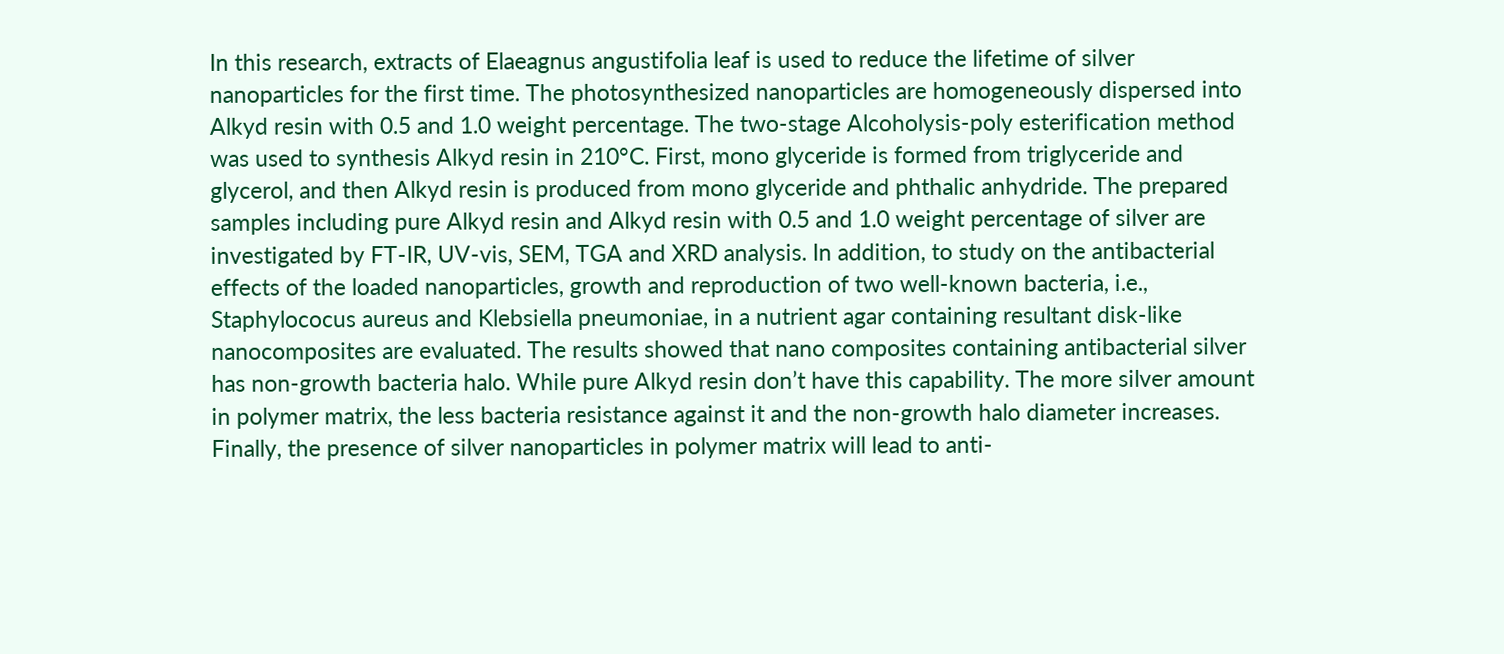In this research, extracts of Elaeagnus angustifolia leaf is used to reduce the lifetime of silver nanoparticles for the first time. The photosynthesized nanoparticles are homogeneously dispersed into Alkyd resin with 0.5 and 1.0 weight percentage. The two-stage Alcoholysis-poly esterification method was used to synthesis Alkyd resin in 210°C. First, mono glyceride is formed from triglyceride and glycerol, and then Alkyd resin is produced from mono glyceride and phthalic anhydride. The prepared samples including pure Alkyd resin and Alkyd resin with 0.5 and 1.0 weight percentage of silver are investigated by FT-IR, UV-vis, SEM, TGA and XRD analysis. In addition, to study on the antibacterial effects of the loaded nanoparticles, growth and reproduction of two well-known bacteria, i.e., Staphylococus aureus and Klebsiella pneumoniae, in a nutrient agar containing resultant disk-like nanocomposites are evaluated. The results showed that nano composites containing antibacterial silver has non-growth bacteria halo. While pure Alkyd resin don’t have this capability. The more silver amount in polymer matrix, the less bacteria resistance against it and the non-growth halo diameter increases. Finally, the presence of silver nanoparticles in polymer matrix will lead to anti-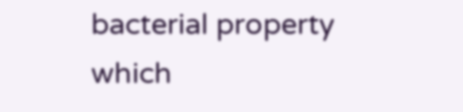bacterial property which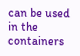can be used in the containers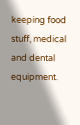keeping food stuff, medical and dental equipment.